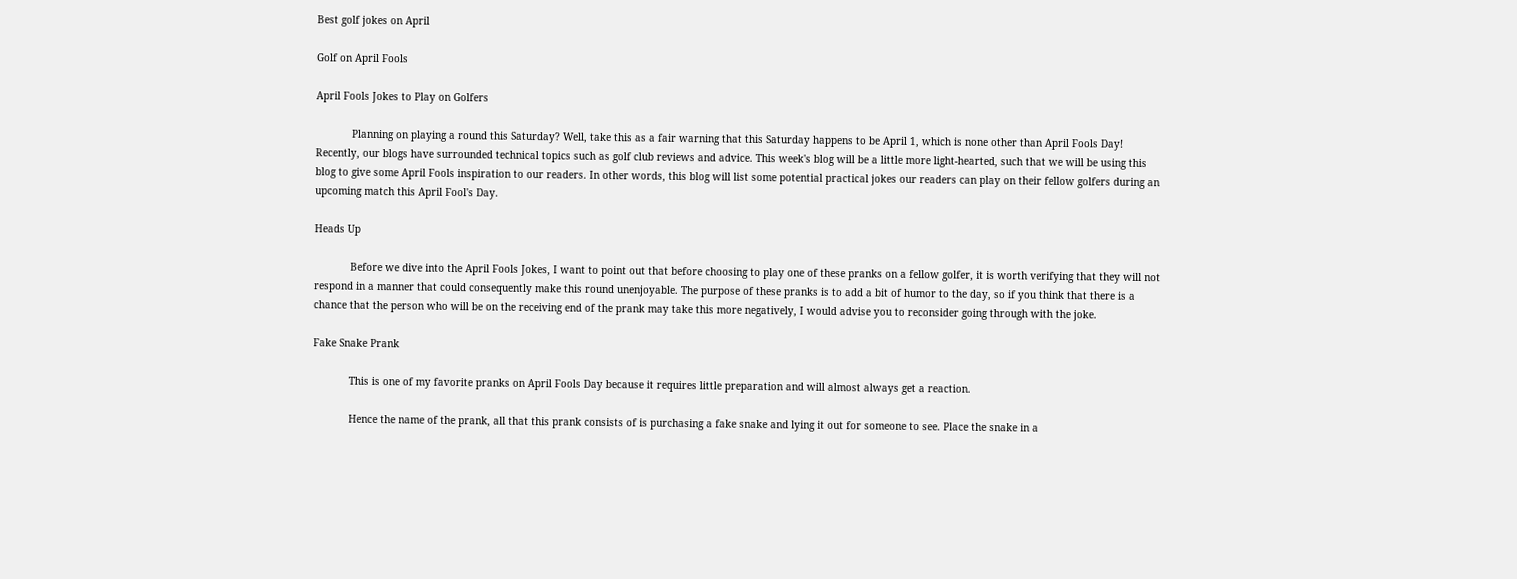Best golf jokes on April

Golf on April Fools

April Fools Jokes to Play on Golfers

            Planning on playing a round this Saturday? Well, take this as a fair warning that this Saturday happens to be April 1, which is none other than April Fools Day! Recently, our blogs have surrounded technical topics such as golf club reviews and advice. This week's blog will be a little more light-hearted, such that we will be using this blog to give some April Fools inspiration to our readers. In other words, this blog will list some potential practical jokes our readers can play on their fellow golfers during an upcoming match this April Fool's Day.

Heads Up

            Before we dive into the April Fools Jokes, I want to point out that before choosing to play one of these pranks on a fellow golfer, it is worth verifying that they will not respond in a manner that could consequently make this round unenjoyable. The purpose of these pranks is to add a bit of humor to the day, so if you think that there is a chance that the person who will be on the receiving end of the prank may take this more negatively, I would advise you to reconsider going through with the joke.

Fake Snake Prank

            This is one of my favorite pranks on April Fools Day because it requires little preparation and will almost always get a reaction.

            Hence the name of the prank, all that this prank consists of is purchasing a fake snake and lying it out for someone to see. Place the snake in a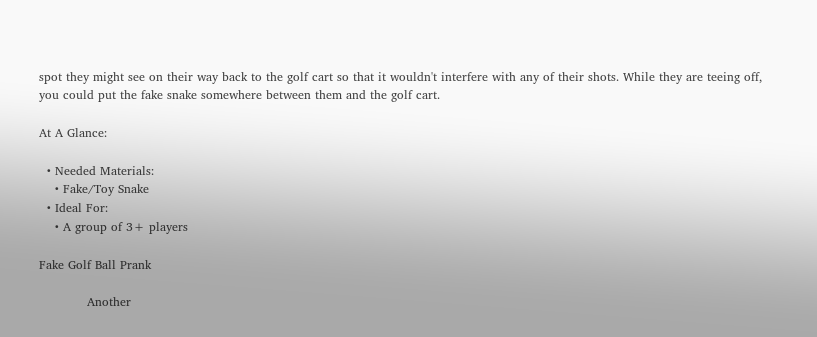spot they might see on their way back to the golf cart so that it wouldn't interfere with any of their shots. While they are teeing off, you could put the fake snake somewhere between them and the golf cart.

At A Glance:

  • Needed Materials:
    • Fake/Toy Snake
  • Ideal For:
    • A group of 3+ players

Fake Golf Ball Prank

            Another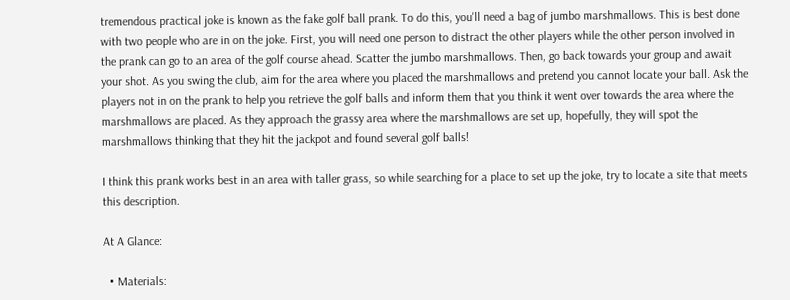tremendous practical joke is known as the fake golf ball prank. To do this, you'll need a bag of jumbo marshmallows. This is best done with two people who are in on the joke. First, you will need one person to distract the other players while the other person involved in the prank can go to an area of the golf course ahead. Scatter the jumbo marshmallows. Then, go back towards your group and await your shot. As you swing the club, aim for the area where you placed the marshmallows and pretend you cannot locate your ball. Ask the players not in on the prank to help you retrieve the golf balls and inform them that you think it went over towards the area where the marshmallows are placed. As they approach the grassy area where the marshmallows are set up, hopefully, they will spot the marshmallows thinking that they hit the jackpot and found several golf balls!

I think this prank works best in an area with taller grass, so while searching for a place to set up the joke, try to locate a site that meets this description.

At A Glance:

  • Materials: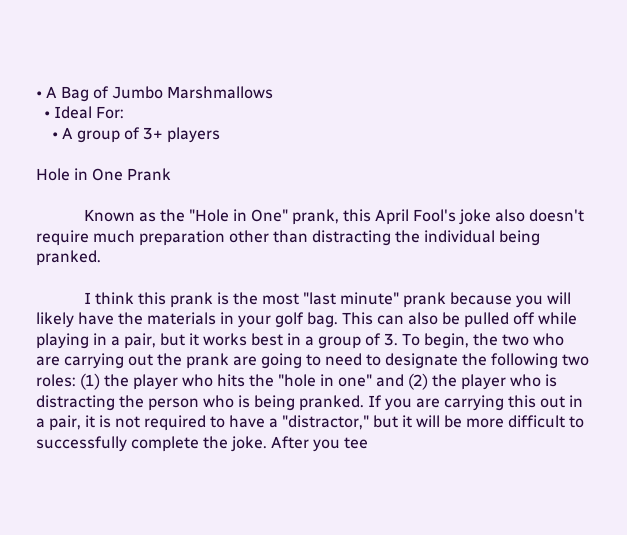• A Bag of Jumbo Marshmallows
  • Ideal For:
    • A group of 3+ players

Hole in One Prank

            Known as the "Hole in One" prank, this April Fool's joke also doesn't require much preparation other than distracting the individual being pranked.

            I think this prank is the most "last minute" prank because you will likely have the materials in your golf bag. This can also be pulled off while playing in a pair, but it works best in a group of 3. To begin, the two who are carrying out the prank are going to need to designate the following two roles: (1) the player who hits the "hole in one" and (2) the player who is distracting the person who is being pranked. If you are carrying this out in a pair, it is not required to have a "distractor," but it will be more difficult to successfully complete the joke. After you tee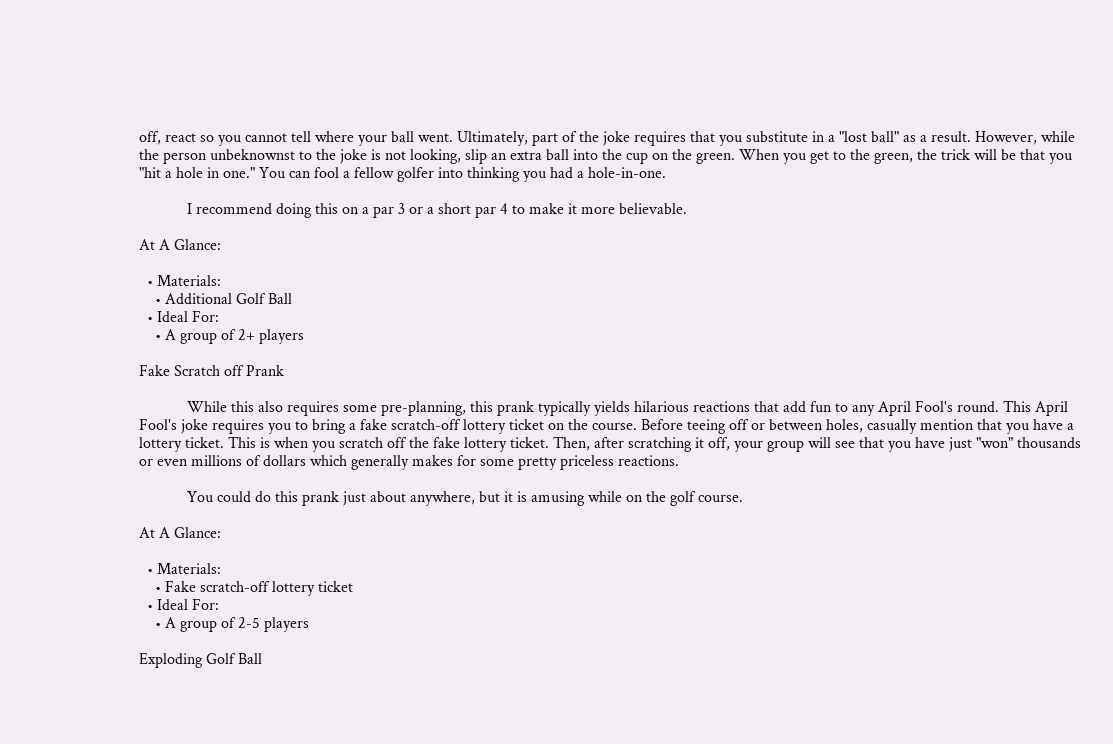off, react so you cannot tell where your ball went. Ultimately, part of the joke requires that you substitute in a "lost ball" as a result. However, while the person unbeknownst to the joke is not looking, slip an extra ball into the cup on the green. When you get to the green, the trick will be that you "hit a hole in one." You can fool a fellow golfer into thinking you had a hole-in-one.

            I recommend doing this on a par 3 or a short par 4 to make it more believable.

At A Glance:

  • Materials:
    • Additional Golf Ball
  • Ideal For:
    • A group of 2+ players

Fake Scratch off Prank

            While this also requires some pre-planning, this prank typically yields hilarious reactions that add fun to any April Fool's round. This April Fool's joke requires you to bring a fake scratch-off lottery ticket on the course. Before teeing off or between holes, casually mention that you have a lottery ticket. This is when you scratch off the fake lottery ticket. Then, after scratching it off, your group will see that you have just "won" thousands or even millions of dollars which generally makes for some pretty priceless reactions.

            You could do this prank just about anywhere, but it is amusing while on the golf course.

At A Glance:

  • Materials:
    • Fake scratch-off lottery ticket
  • Ideal For:
    • A group of 2-5 players

Exploding Golf Ball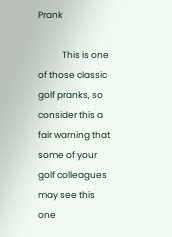Prank

            This is one of those classic golf pranks, so consider this a fair warning that some of your golf colleagues may see this one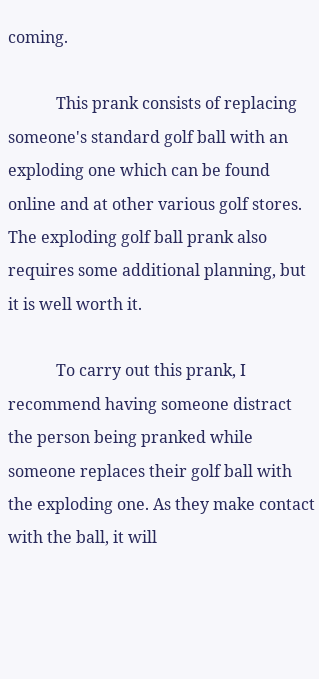coming.

            This prank consists of replacing someone's standard golf ball with an exploding one which can be found online and at other various golf stores. The exploding golf ball prank also requires some additional planning, but it is well worth it.

            To carry out this prank, I recommend having someone distract the person being pranked while someone replaces their golf ball with the exploding one. As they make contact with the ball, it will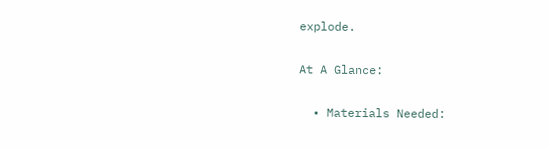explode.

At A Glance:

  • Materials Needed: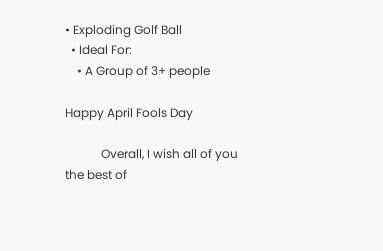• Exploding Golf Ball
  • Ideal For:
    • A Group of 3+ people

Happy April Fools Day

            Overall, I wish all of you the best of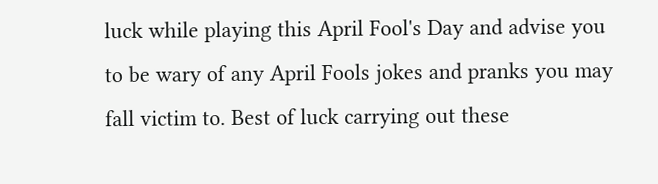luck while playing this April Fool's Day and advise you to be wary of any April Fools jokes and pranks you may fall victim to. Best of luck carrying out these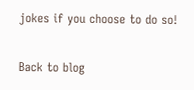jokes if you choose to do so!

Back to blog